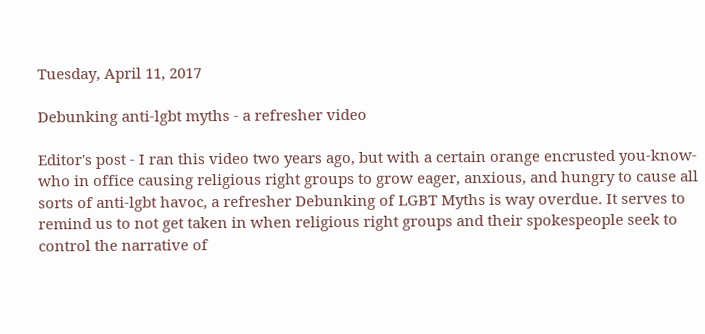Tuesday, April 11, 2017

Debunking anti-lgbt myths - a refresher video

Editor's post - I ran this video two years ago, but with a certain orange encrusted you-know-who in office causing religious right groups to grow eager, anxious, and hungry to cause all sorts of anti-lgbt havoc, a refresher Debunking of LGBT Myths is way overdue. It serves to remind us to not get taken in when religious right groups and their spokespeople seek to control the narrative of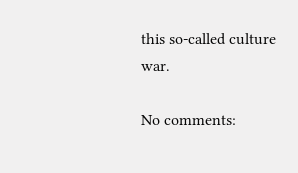this so-called culture war.

No comments: